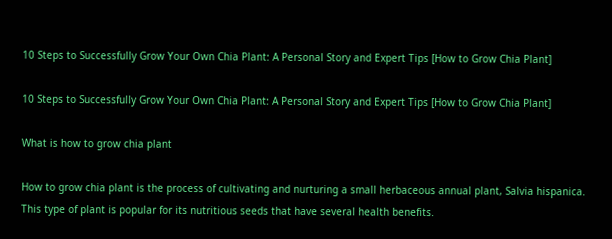10 Steps to Successfully Grow Your Own Chia Plant: A Personal Story and Expert Tips [How to Grow Chia Plant]

10 Steps to Successfully Grow Your Own Chia Plant: A Personal Story and Expert Tips [How to Grow Chia Plant]

What is how to grow chia plant

How to grow chia plant is the process of cultivating and nurturing a small herbaceous annual plant, Salvia hispanica. This type of plant is popular for its nutritious seeds that have several health benefits.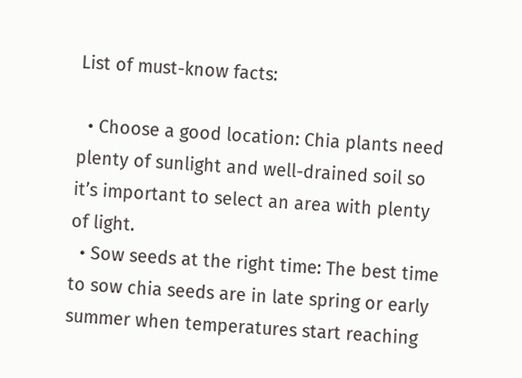List of must-know facts:

  • Choose a good location: Chia plants need plenty of sunlight and well-drained soil so it’s important to select an area with plenty of light.
  • Sow seeds at the right time: The best time to sow chia seeds are in late spring or early summer when temperatures start reaching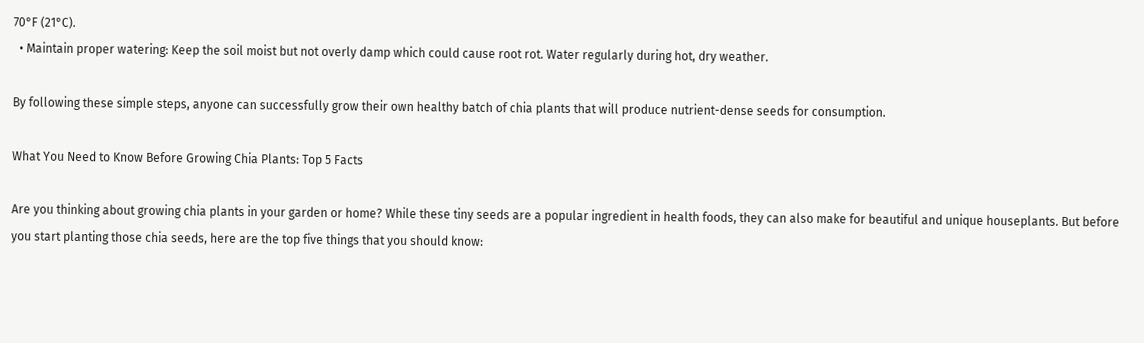70°F (21°C).
  • Maintain proper watering: Keep the soil moist but not overly damp which could cause root rot. Water regularly during hot, dry weather.

By following these simple steps, anyone can successfully grow their own healthy batch of chia plants that will produce nutrient-dense seeds for consumption.

What You Need to Know Before Growing Chia Plants: Top 5 Facts

Are you thinking about growing chia plants in your garden or home? While these tiny seeds are a popular ingredient in health foods, they can also make for beautiful and unique houseplants. But before you start planting those chia seeds, here are the top five things that you should know: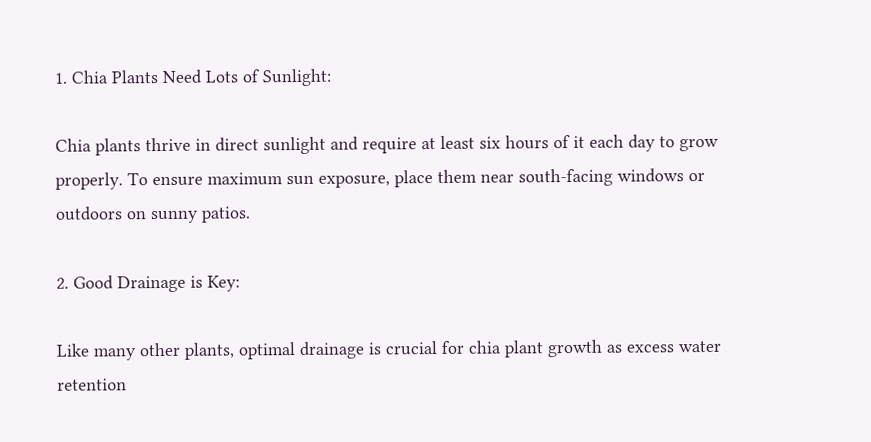1. Chia Plants Need Lots of Sunlight:

Chia plants thrive in direct sunlight and require at least six hours of it each day to grow properly. To ensure maximum sun exposure, place them near south-facing windows or outdoors on sunny patios.

2. Good Drainage is Key:

Like many other plants, optimal drainage is crucial for chia plant growth as excess water retention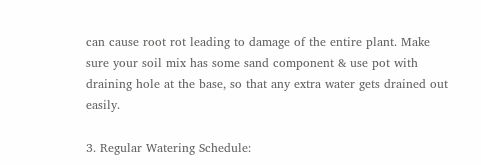can cause root rot leading to damage of the entire plant. Make sure your soil mix has some sand component & use pot with draining hole at the base, so that any extra water gets drained out easily.

3. Regular Watering Schedule: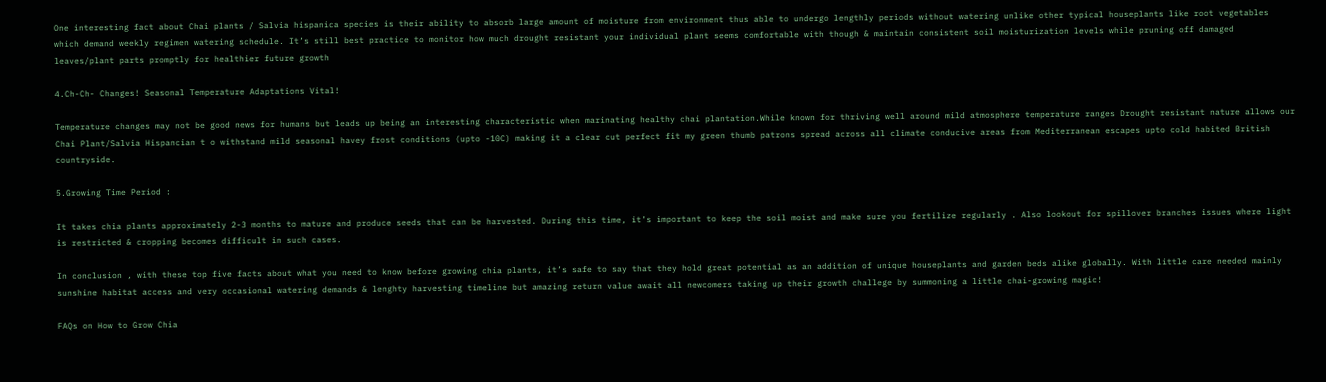One interesting fact about Chai plants / Salvia hispanica species is their ability to absorb large amount of moisture from environment thus able to undergo lengthly periods without watering unlike other typical houseplants like root vegetables which demand weekly regimen watering schedule. It’s still best practice to monitor how much drought resistant your individual plant seems comfortable with though & maintain consistent soil moisturization levels while pruning off damaged leaves/plant parts promptly for healthier future growth

4.Ch-Ch- Changes! Seasonal Temperature Adaptations Vital!

Temperature changes may not be good news for humans but leads up being an interesting characteristic when marinating healthy chai plantation.While known for thriving well around mild atmosphere temperature ranges Drought resistant nature allows our Chai Plant/Salvia Hispancian t o withstand mild seasonal havey frost conditions (upto -10C) making it a clear cut perfect fit my green thumb patrons spread across all climate conducive areas from Mediterranean escapes upto cold habited British countryside.

5.Growing Time Period :

It takes chia plants approximately 2-3 months to mature and produce seeds that can be harvested. During this time, it’s important to keep the soil moist and make sure you fertilize regularly . Also lookout for spillover branches issues where light is restricted & cropping becomes difficult in such cases.

In conclusion , with these top five facts about what you need to know before growing chia plants, it’s safe to say that they hold great potential as an addition of unique houseplants and garden beds alike globally. With little care needed mainly sunshine habitat access and very occasional watering demands & lenghty harvesting timeline but amazing return value await all newcomers taking up their growth challege by summoning a little chai-growing magic!

FAQs on How to Grow Chia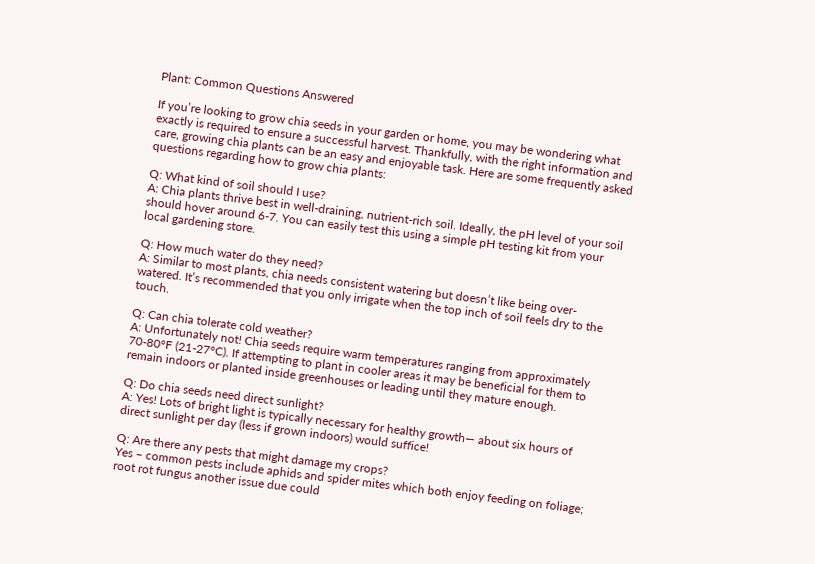Plant: Common Questions Answered

If you’re looking to grow chia seeds in your garden or home, you may be wondering what exactly is required to ensure a successful harvest. Thankfully, with the right information and care, growing chia plants can be an easy and enjoyable task. Here are some frequently asked questions regarding how to grow chia plants:

Q: What kind of soil should I use?
A: Chia plants thrive best in well-draining, nutrient-rich soil. Ideally, the pH level of your soil should hover around 6-7. You can easily test this using a simple pH testing kit from your local gardening store.

Q: How much water do they need?
A: Similar to most plants, chia needs consistent watering but doesn’t like being over-watered. It’s recommended that you only irrigate when the top inch of soil feels dry to the touch.

Q: Can chia tolerate cold weather?
A: Unfortunately not! Chia seeds require warm temperatures ranging from approximately 70-80°F (21-27°C). If attempting to plant in cooler areas it may be beneficial for them to remain indoors or planted inside greenhouses or leading until they mature enough.

Q: Do chia seeds need direct sunlight?
A: Yes! Lots of bright light is typically necessary for healthy growth— about six hours of direct sunlight per day (less if grown indoors) would suffice!

Q: Are there any pests that might damage my crops?
Yes – common pests include aphids and spider mites which both enjoy feeding on foliage; root rot fungus another issue due could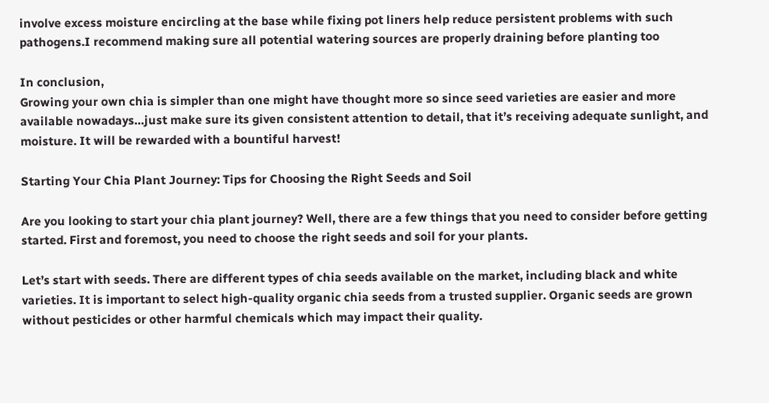involve excess moisture encircling at the base while fixing pot liners help reduce persistent problems with such pathogens.I recommend making sure all potential watering sources are properly draining before planting too

In conclusion,
Growing your own chia is simpler than one might have thought more so since seed varieties are easier and more available nowadays…just make sure its given consistent attention to detail, that it’s receiving adequate sunlight, and moisture. It will be rewarded with a bountiful harvest!

Starting Your Chia Plant Journey: Tips for Choosing the Right Seeds and Soil

Are you looking to start your chia plant journey? Well, there are a few things that you need to consider before getting started. First and foremost, you need to choose the right seeds and soil for your plants.

Let’s start with seeds. There are different types of chia seeds available on the market, including black and white varieties. It is important to select high-quality organic chia seeds from a trusted supplier. Organic seeds are grown without pesticides or other harmful chemicals which may impact their quality.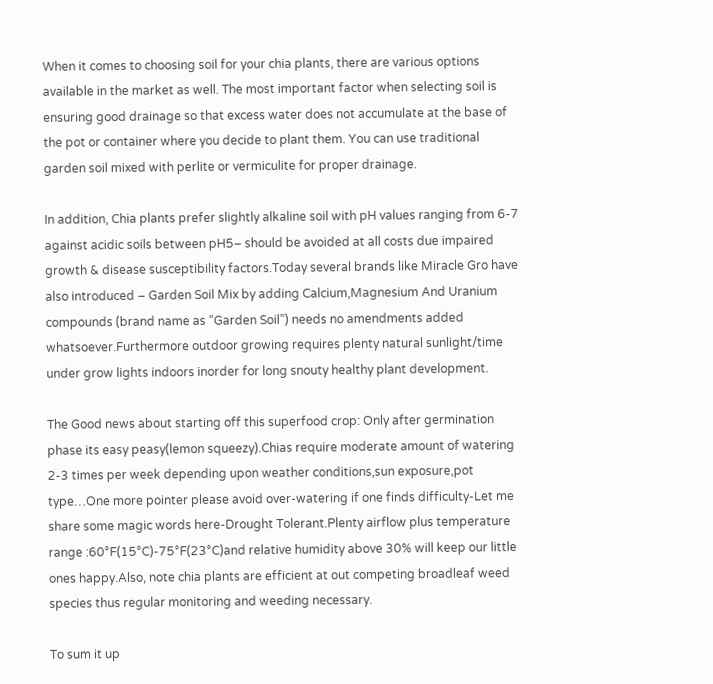When it comes to choosing soil for your chia plants, there are various options available in the market as well. The most important factor when selecting soil is ensuring good drainage so that excess water does not accumulate at the base of the pot or container where you decide to plant them. You can use traditional garden soil mixed with perlite or vermiculite for proper drainage.

In addition, Chia plants prefer slightly alkaline soil with pH values ranging from 6-7 against acidic soils between pH5– should be avoided at all costs due impaired growth & disease susceptibility factors.Today several brands like Miracle Gro have also introduced – Garden Soil Mix by adding Calcium,Magnesium And Uranium compounds (brand name as “Garden Soil”) needs no amendments added whatsoever.Furthermore outdoor growing requires plenty natural sunlight/time under grow lights indoors inorder for long snouty healthy plant development.

The Good news about starting off this superfood crop: Only after germination phase its easy peasy(lemon squeezy).Chias require moderate amount of watering 2-3 times per week depending upon weather conditions,sun exposure,pot type…One more pointer please avoid over-watering if one finds difficulty-Let me share some magic words here-Drought Tolerant.Plenty airflow plus temperature range :60°F(15°C)-75°F(23°C)and relative humidity above 30% will keep our little ones happy.Also, note chia plants are efficient at out competing broadleaf weed species thus regular monitoring and weeding necessary.

To sum it up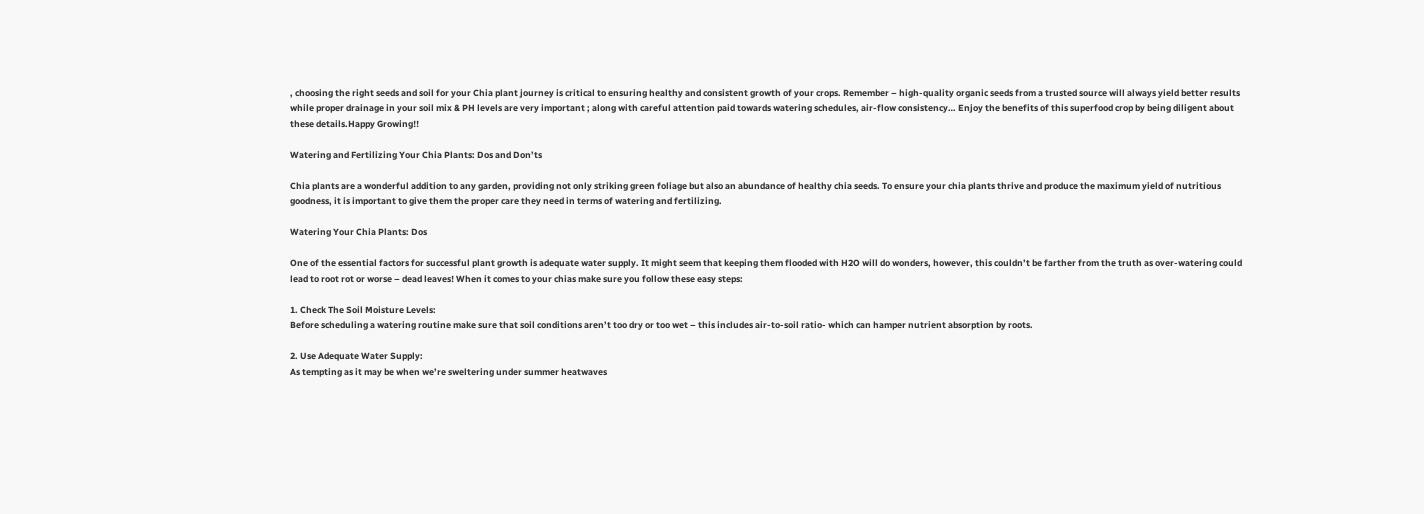, choosing the right seeds and soil for your Chia plant journey is critical to ensuring healthy and consistent growth of your crops. Remember – high-quality organic seeds from a trusted source will always yield better results while proper drainage in your soil mix & PH levels are very important ; along with careful attention paid towards watering schedules, air-flow consistency… Enjoy the benefits of this superfood crop by being diligent about these details.Happy Growing!!

Watering and Fertilizing Your Chia Plants: Dos and Don’ts

Chia plants are a wonderful addition to any garden, providing not only striking green foliage but also an abundance of healthy chia seeds. To ensure your chia plants thrive and produce the maximum yield of nutritious goodness, it is important to give them the proper care they need in terms of watering and fertilizing.

Watering Your Chia Plants: Dos

One of the essential factors for successful plant growth is adequate water supply. It might seem that keeping them flooded with H2O will do wonders, however, this couldn’t be farther from the truth as over-watering could lead to root rot or worse – dead leaves! When it comes to your chias make sure you follow these easy steps:

1. Check The Soil Moisture Levels:
Before scheduling a watering routine make sure that soil conditions aren’t too dry or too wet – this includes air-to-soil ratio- which can hamper nutrient absorption by roots.

2. Use Adequate Water Supply:
As tempting as it may be when we’re sweltering under summer heatwaves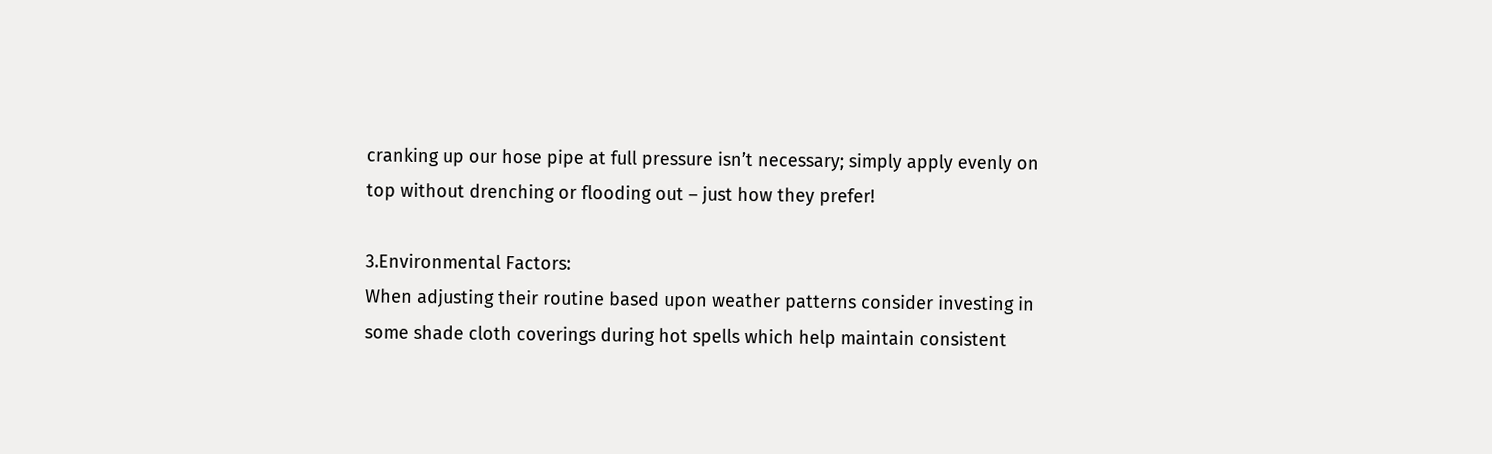cranking up our hose pipe at full pressure isn’t necessary; simply apply evenly on top without drenching or flooding out – just how they prefer!

3.Environmental Factors:
When adjusting their routine based upon weather patterns consider investing in some shade cloth coverings during hot spells which help maintain consistent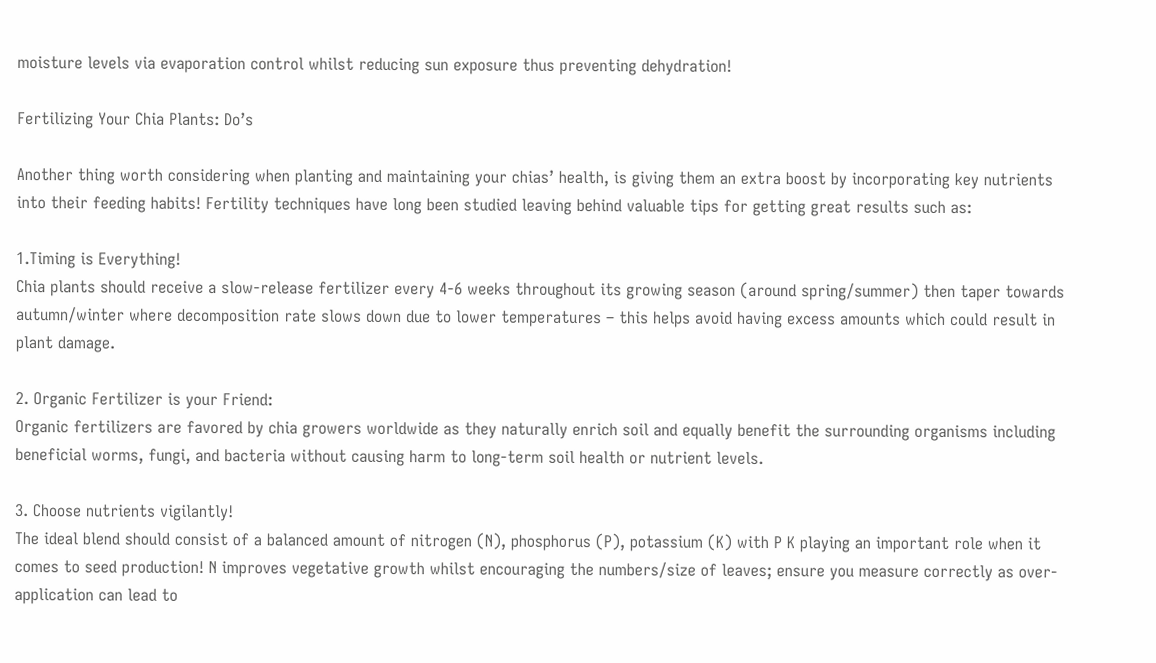moisture levels via evaporation control whilst reducing sun exposure thus preventing dehydration!

Fertilizing Your Chia Plants: Do’s

Another thing worth considering when planting and maintaining your chias’ health, is giving them an extra boost by incorporating key nutrients into their feeding habits! Fertility techniques have long been studied leaving behind valuable tips for getting great results such as:

1.Timing is Everything!
Chia plants should receive a slow-release fertilizer every 4-6 weeks throughout its growing season (around spring/summer) then taper towards autumn/winter where decomposition rate slows down due to lower temperatures – this helps avoid having excess amounts which could result in plant damage.

2. Organic Fertilizer is your Friend:
Organic fertilizers are favored by chia growers worldwide as they naturally enrich soil and equally benefit the surrounding organisms including beneficial worms, fungi, and bacteria without causing harm to long-term soil health or nutrient levels.

3. Choose nutrients vigilantly!
The ideal blend should consist of a balanced amount of nitrogen (N), phosphorus (P), potassium (K) with P K playing an important role when it comes to seed production! N improves vegetative growth whilst encouraging the numbers/size of leaves; ensure you measure correctly as over-application can lead to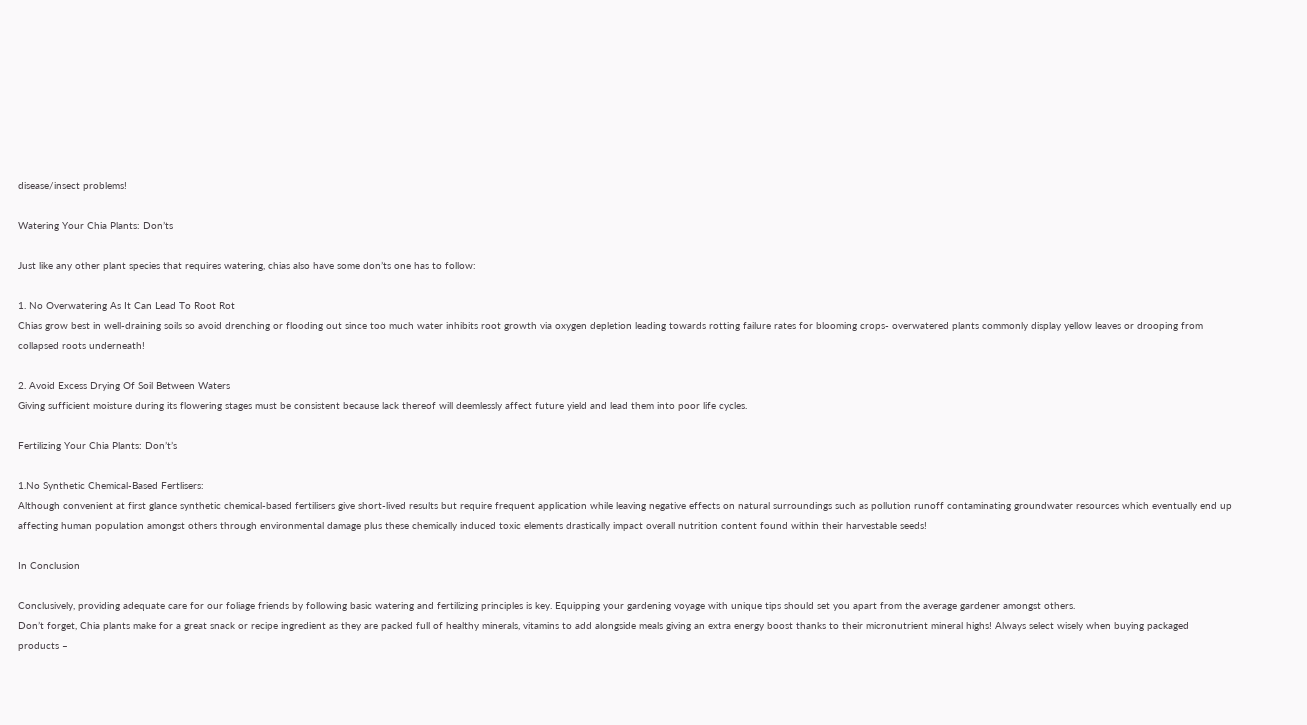disease/insect problems!

Watering Your Chia Plants: Don’ts

Just like any other plant species that requires watering, chias also have some don’ts one has to follow:

1. No Overwatering As It Can Lead To Root Rot
Chias grow best in well-draining soils so avoid drenching or flooding out since too much water inhibits root growth via oxygen depletion leading towards rotting failure rates for blooming crops- overwatered plants commonly display yellow leaves or drooping from collapsed roots underneath!

2. Avoid Excess Drying Of Soil Between Waters
Giving sufficient moisture during its flowering stages must be consistent because lack thereof will deemlessly affect future yield and lead them into poor life cycles.

Fertilizing Your Chia Plants: Don’t’s

1.No Synthetic Chemical-Based Fertlisers:
Although convenient at first glance synthetic chemical-based fertilisers give short-lived results but require frequent application while leaving negative effects on natural surroundings such as pollution runoff contaminating groundwater resources which eventually end up affecting human population amongst others through environmental damage plus these chemically induced toxic elements drastically impact overall nutrition content found within their harvestable seeds!

In Conclusion

Conclusively, providing adequate care for our foliage friends by following basic watering and fertilizing principles is key. Equipping your gardening voyage with unique tips should set you apart from the average gardener amongst others.
Don’t forget, Chia plants make for a great snack or recipe ingredient as they are packed full of healthy minerals, vitamins to add alongside meals giving an extra energy boost thanks to their micronutrient mineral highs! Always select wisely when buying packaged products –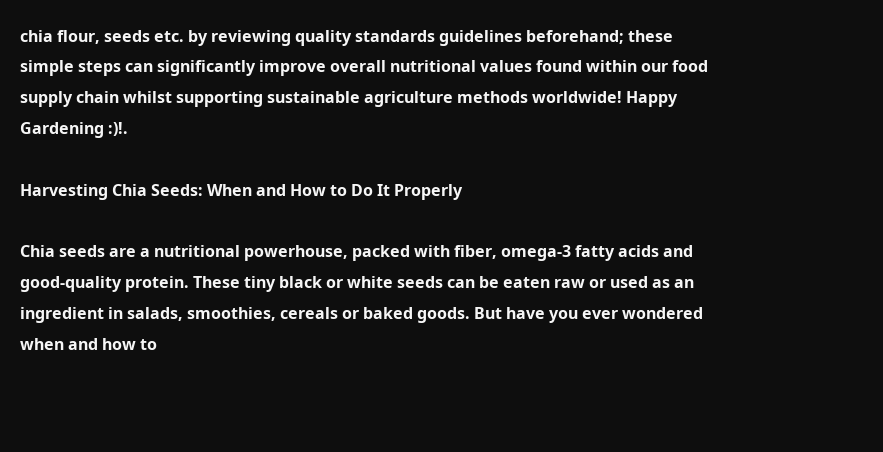chia flour, seeds etc. by reviewing quality standards guidelines beforehand; these simple steps can significantly improve overall nutritional values found within our food supply chain whilst supporting sustainable agriculture methods worldwide! Happy Gardening :)!.

Harvesting Chia Seeds: When and How to Do It Properly

Chia seeds are a nutritional powerhouse, packed with fiber, omega-3 fatty acids and good-quality protein. These tiny black or white seeds can be eaten raw or used as an ingredient in salads, smoothies, cereals or baked goods. But have you ever wondered when and how to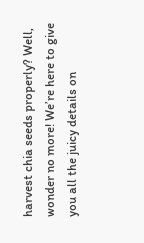harvest chia seeds properly? Well, wonder no more! We’re here to give you all the juicy details on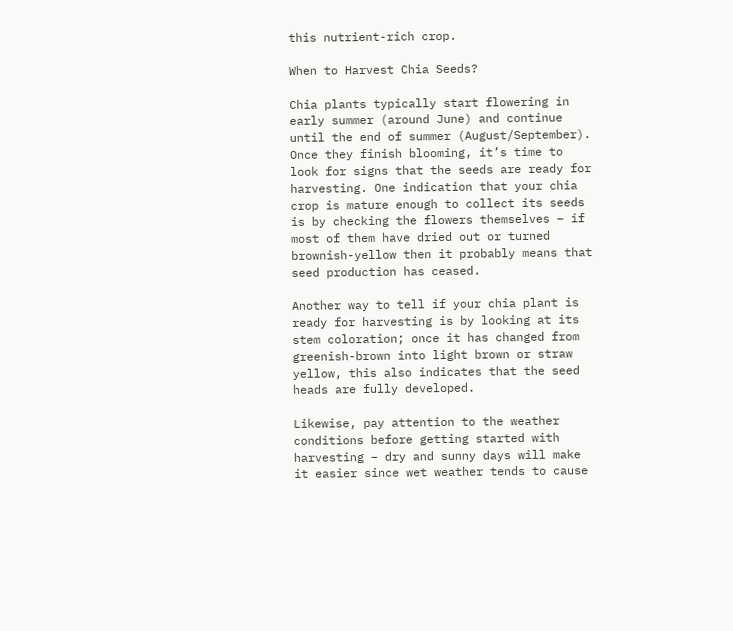this nutrient-rich crop.

When to Harvest Chia Seeds?

Chia plants typically start flowering in early summer (around June) and continue until the end of summer (August/September). Once they finish blooming, it’s time to look for signs that the seeds are ready for harvesting. One indication that your chia crop is mature enough to collect its seeds is by checking the flowers themselves – if most of them have dried out or turned brownish-yellow then it probably means that seed production has ceased.

Another way to tell if your chia plant is ready for harvesting is by looking at its stem coloration; once it has changed from greenish-brown into light brown or straw yellow, this also indicates that the seed heads are fully developed.

Likewise, pay attention to the weather conditions before getting started with harvesting – dry and sunny days will make it easier since wet weather tends to cause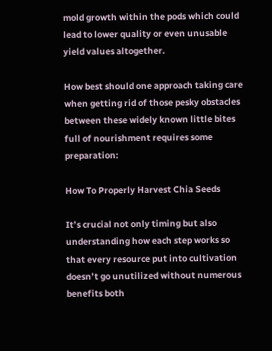mold growth within the pods which could lead to lower quality or even unusable yield values altogether.

How best should one approach taking care when getting rid of those pesky obstacles between these widely known little bites full of nourishment requires some preparation:

How To Properly Harvest Chia Seeds

It’s crucial not only timing but also understanding how each step works so that every resource put into cultivation doesn’t go unutilized without numerous benefits both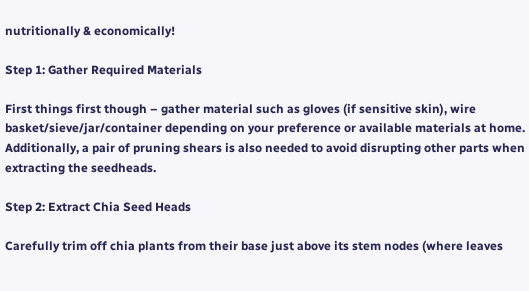nutritionally & economically!

Step 1: Gather Required Materials

First things first though – gather material such as gloves (if sensitive skin), wire basket/sieve/jar/container depending on your preference or available materials at home. Additionally, a pair of pruning shears is also needed to avoid disrupting other parts when extracting the seedheads.

Step 2: Extract Chia Seed Heads

Carefully trim off chia plants from their base just above its stem nodes (where leaves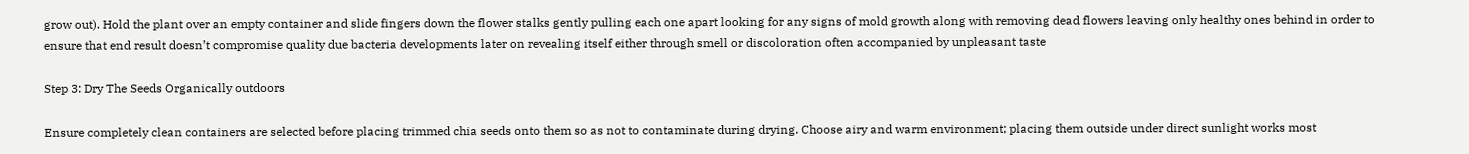grow out). Hold the plant over an empty container and slide fingers down the flower stalks gently pulling each one apart looking for any signs of mold growth along with removing dead flowers leaving only healthy ones behind in order to ensure that end result doesn’t compromise quality due bacteria developments later on revealing itself either through smell or discoloration often accompanied by unpleasant taste

Step 3: Dry The Seeds Organically outdoors

Ensure completely clean containers are selected before placing trimmed chia seeds onto them so as not to contaminate during drying. Choose airy and warm environment; placing them outside under direct sunlight works most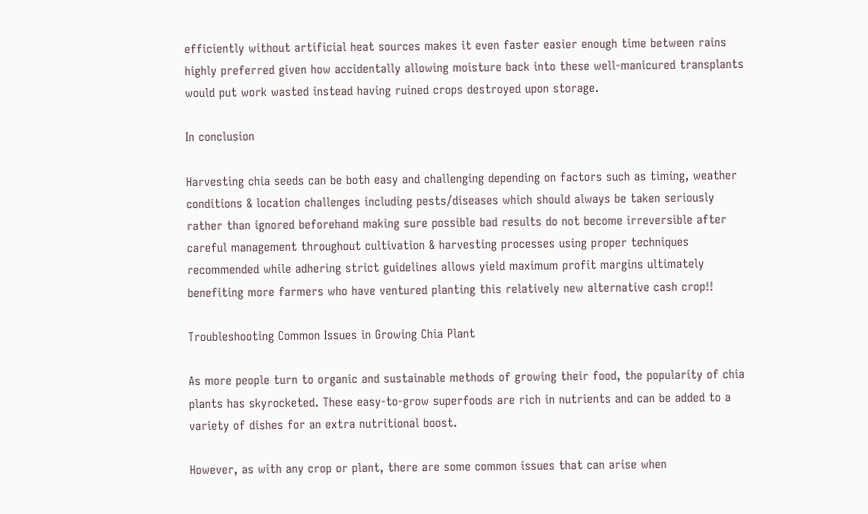efficiently without artificial heat sources makes it even faster easier enough time between rains highly preferred given how accidentally allowing moisture back into these well-manicured transplants would put work wasted instead having ruined crops destroyed upon storage.

In conclusion

Harvesting chia seeds can be both easy and challenging depending on factors such as timing, weather conditions & location challenges including pests/diseases which should always be taken seriously rather than ignored beforehand making sure possible bad results do not become irreversible after careful management throughout cultivation & harvesting processes using proper techniques recommended while adhering strict guidelines allows yield maximum profit margins ultimately benefiting more farmers who have ventured planting this relatively new alternative cash crop!!

Troubleshooting Common Issues in Growing Chia Plant

As more people turn to organic and sustainable methods of growing their food, the popularity of chia plants has skyrocketed. These easy-to-grow superfoods are rich in nutrients and can be added to a variety of dishes for an extra nutritional boost.

However, as with any crop or plant, there are some common issues that can arise when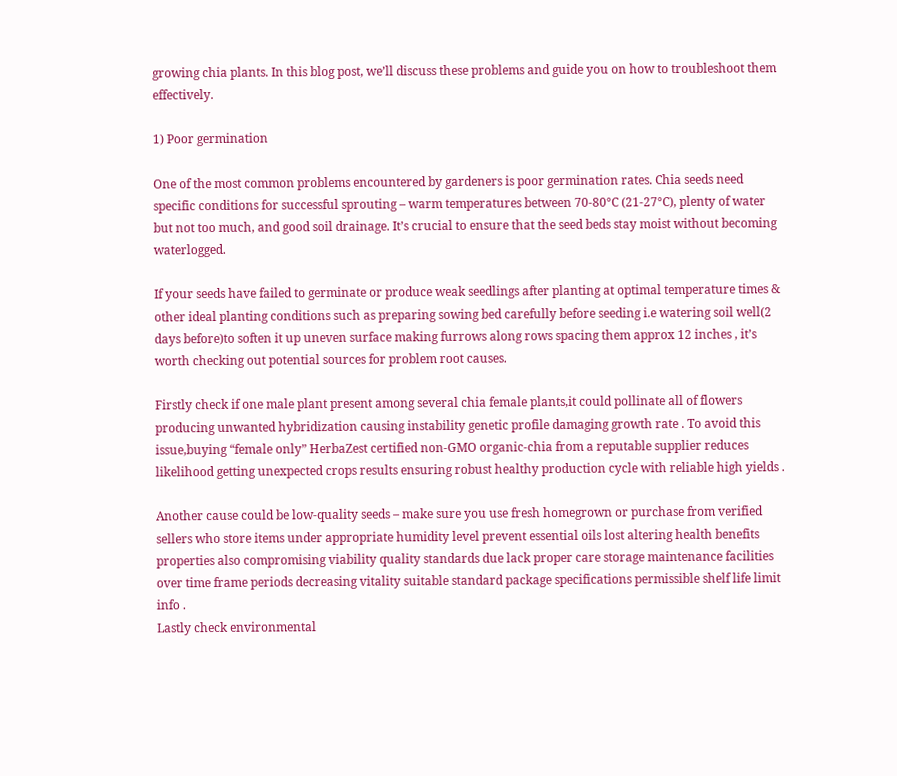growing chia plants. In this blog post, we’ll discuss these problems and guide you on how to troubleshoot them effectively.

1) Poor germination

One of the most common problems encountered by gardeners is poor germination rates. Chia seeds need specific conditions for successful sprouting – warm temperatures between 70-80°C (21-27°C), plenty of water but not too much, and good soil drainage. It’s crucial to ensure that the seed beds stay moist without becoming waterlogged.

If your seeds have failed to germinate or produce weak seedlings after planting at optimal temperature times & other ideal planting conditions such as preparing sowing bed carefully before seeding i.e watering soil well(2 days before)to soften it up uneven surface making furrows along rows spacing them approx 12 inches , it’s worth checking out potential sources for problem root causes.

Firstly check if one male plant present among several chia female plants,it could pollinate all of flowers producing unwanted hybridization causing instability genetic profile damaging growth rate . To avoid this issue,buying “female only” HerbaZest certified non-GMO organic-chia from a reputable supplier reduces likelihood getting unexpected crops results ensuring robust healthy production cycle with reliable high yields .

Another cause could be low-quality seeds – make sure you use fresh homegrown or purchase from verified sellers who store items under appropriate humidity level prevent essential oils lost altering health benefits properties also compromising viability quality standards due lack proper care storage maintenance facilities over time frame periods decreasing vitality suitable standard package specifications permissible shelf life limit info .
Lastly check environmental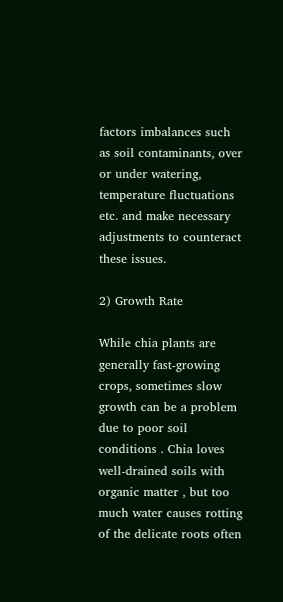factors imbalances such as soil contaminants, over or under watering, temperature fluctuations etc. and make necessary adjustments to counteract these issues.

2) Growth Rate

While chia plants are generally fast-growing crops, sometimes slow growth can be a problem due to poor soil conditions . Chia loves well-drained soils with organic matter , but too much water causes rotting of the delicate roots often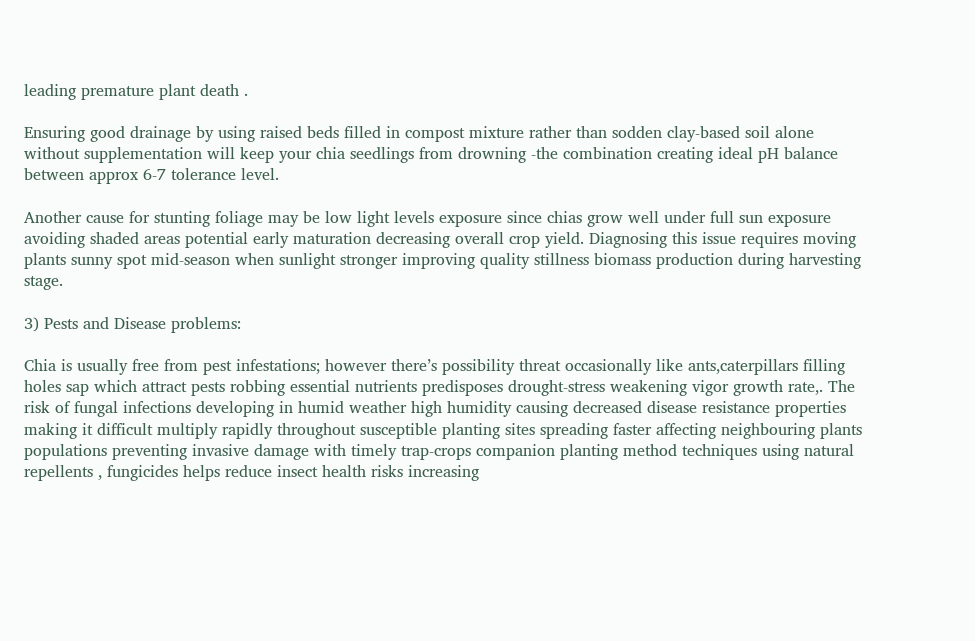leading premature plant death .

Ensuring good drainage by using raised beds filled in compost mixture rather than sodden clay-based soil alone without supplementation will keep your chia seedlings from drowning -the combination creating ideal pH balance between approx 6-7 tolerance level.

Another cause for stunting foliage may be low light levels exposure since chias grow well under full sun exposure avoiding shaded areas potential early maturation decreasing overall crop yield. Diagnosing this issue requires moving plants sunny spot mid-season when sunlight stronger improving quality stillness biomass production during harvesting stage.

3) Pests and Disease problems:

Chia is usually free from pest infestations; however there’s possibility threat occasionally like ants,caterpillars filling holes sap which attract pests robbing essential nutrients predisposes drought-stress weakening vigor growth rate,. The risk of fungal infections developing in humid weather high humidity causing decreased disease resistance properties making it difficult multiply rapidly throughout susceptible planting sites spreading faster affecting neighbouring plants populations preventing invasive damage with timely trap-crops companion planting method techniques using natural repellents , fungicides helps reduce insect health risks increasing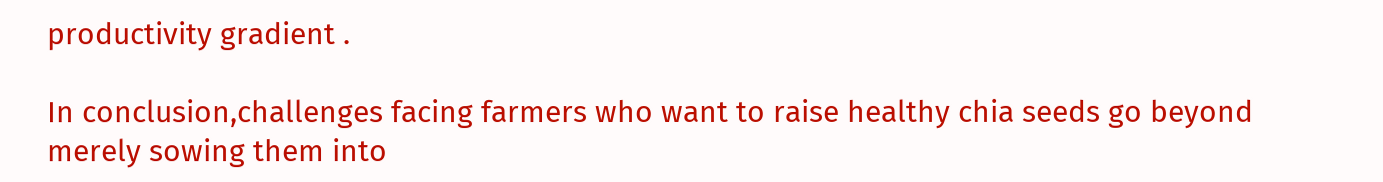productivity gradient .

In conclusion,challenges facing farmers who want to raise healthy chia seeds go beyond merely sowing them into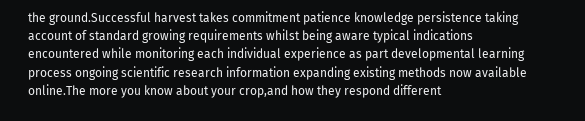the ground.Successful harvest takes commitment patience knowledge persistence taking account of standard growing requirements whilst being aware typical indications encountered while monitoring each individual experience as part developmental learning process ongoing scientific research information expanding existing methods now available online.The more you know about your crop,and how they respond different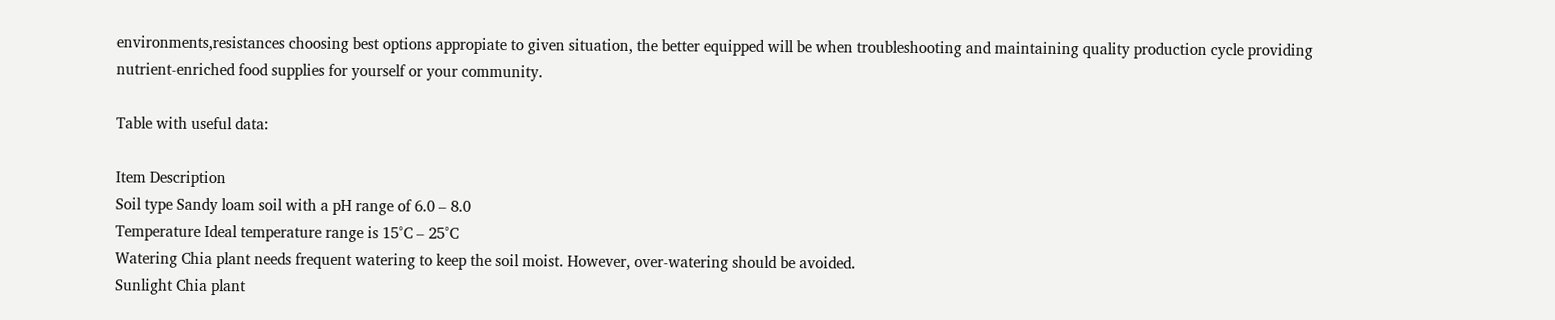environments,resistances choosing best options appropiate to given situation, the better equipped will be when troubleshooting and maintaining quality production cycle providing nutrient-enriched food supplies for yourself or your community.

Table with useful data:

Item Description
Soil type Sandy loam soil with a pH range of 6.0 – 8.0
Temperature Ideal temperature range is 15°C – 25°C
Watering Chia plant needs frequent watering to keep the soil moist. However, over-watering should be avoided.
Sunlight Chia plant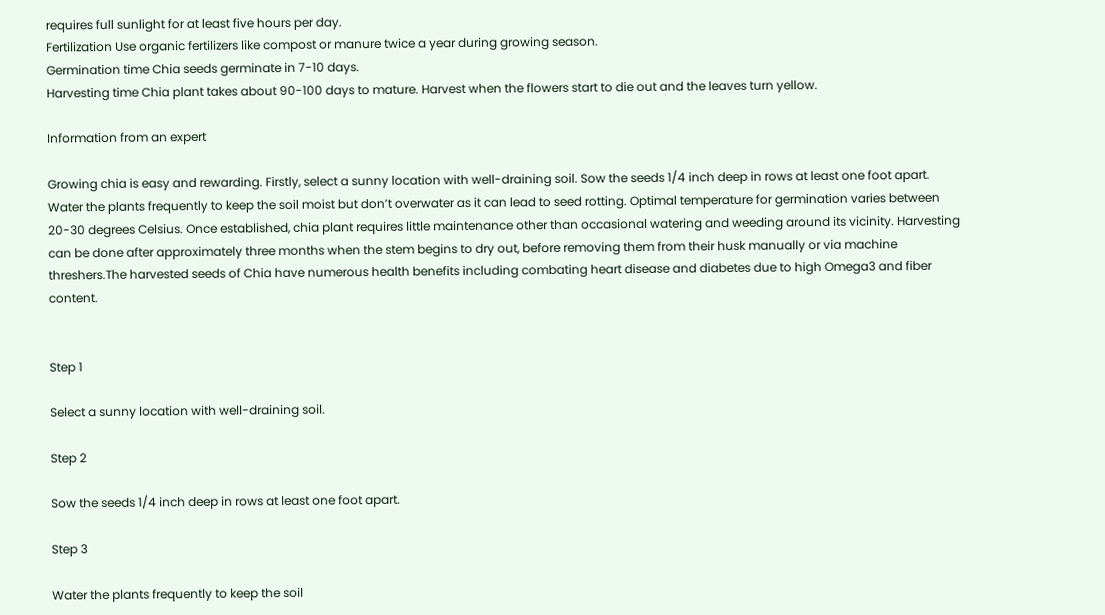requires full sunlight for at least five hours per day.
Fertilization Use organic fertilizers like compost or manure twice a year during growing season.
Germination time Chia seeds germinate in 7-10 days.
Harvesting time Chia plant takes about 90-100 days to mature. Harvest when the flowers start to die out and the leaves turn yellow.

Information from an expert

Growing chia is easy and rewarding. Firstly, select a sunny location with well-draining soil. Sow the seeds 1/4 inch deep in rows at least one foot apart. Water the plants frequently to keep the soil moist but don’t overwater as it can lead to seed rotting. Optimal temperature for germination varies between 20-30 degrees Celsius. Once established, chia plant requires little maintenance other than occasional watering and weeding around its vicinity. Harvesting can be done after approximately three months when the stem begins to dry out, before removing them from their husk manually or via machine threshers.The harvested seeds of Chia have numerous health benefits including combating heart disease and diabetes due to high Omega3 and fiber content.


Step 1

Select a sunny location with well-draining soil.

Step 2

Sow the seeds 1/4 inch deep in rows at least one foot apart.

Step 3

Water the plants frequently to keep the soil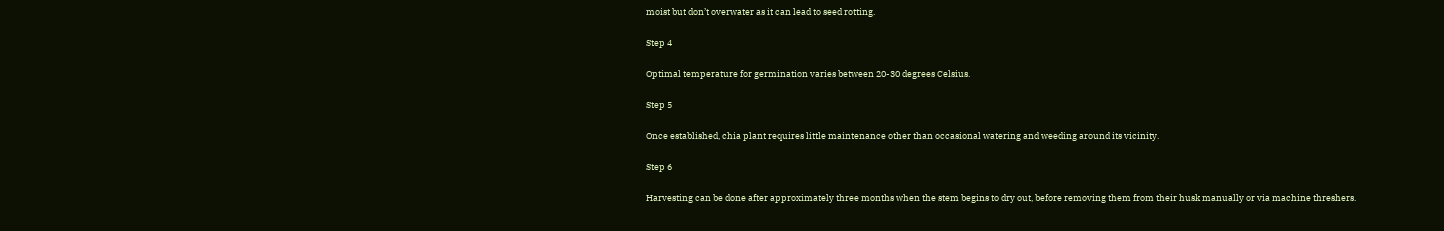moist but don’t overwater as it can lead to seed rotting.

Step 4

Optimal temperature for germination varies between 20-30 degrees Celsius.

Step 5

Once established, chia plant requires little maintenance other than occasional watering and weeding around its vicinity.

Step 6

Harvesting can be done after approximately three months when the stem begins to dry out, before removing them from their husk manually or via machine threshers.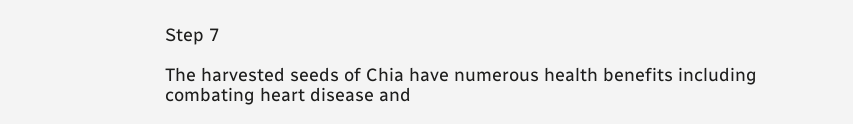Step 7

The harvested seeds of Chia have numerous health benefits including combating heart disease and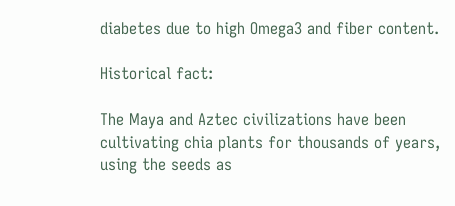diabetes due to high Omega3 and fiber content.

Historical fact:

The Maya and Aztec civilizations have been cultivating chia plants for thousands of years, using the seeds as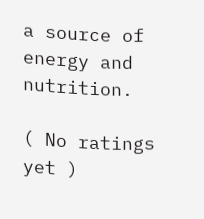a source of energy and nutrition.

( No ratings yet )